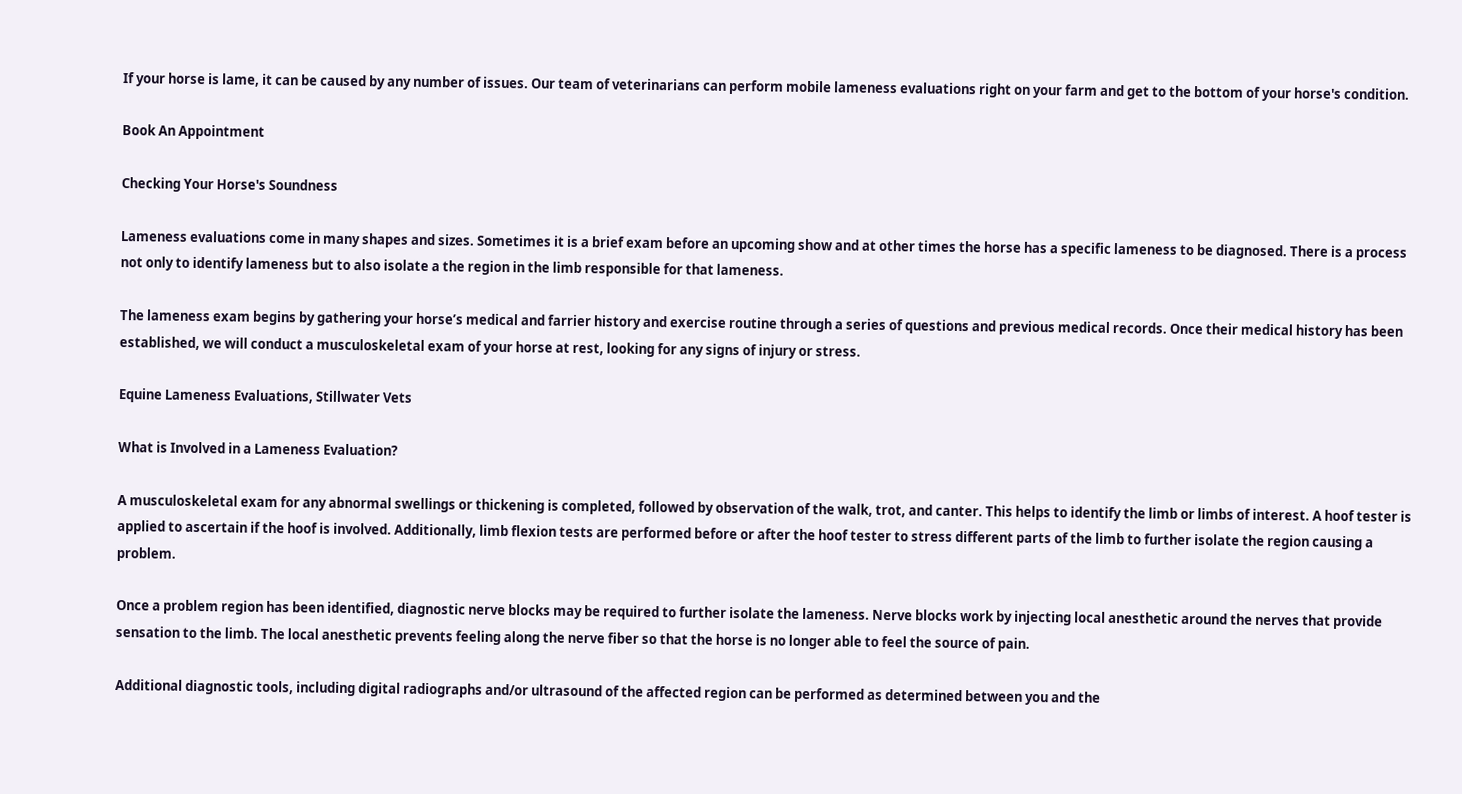If your horse is lame, it can be caused by any number of issues. Our team of veterinarians can perform mobile lameness evaluations right on your farm and get to the bottom of your horse's condition.

Book An Appointment

Checking Your Horse's Soundness

Lameness evaluations come in many shapes and sizes. Sometimes it is a brief exam before an upcoming show and at other times the horse has a specific lameness to be diagnosed. There is a process not only to identify lameness but to also isolate a the region in the limb responsible for that lameness.

The lameness exam begins by gathering your horse’s medical and farrier history and exercise routine through a series of questions and previous medical records. Once their medical history has been established, we will conduct a musculoskeletal exam of your horse at rest, looking for any signs of injury or stress.

Equine Lameness Evaluations, Stillwater Vets

What is Involved in a Lameness Evaluation?

A musculoskeletal exam for any abnormal swellings or thickening is completed, followed by observation of the walk, trot, and canter. This helps to identify the limb or limbs of interest. A hoof tester is applied to ascertain if the hoof is involved. Additionally, limb flexion tests are performed before or after the hoof tester to stress different parts of the limb to further isolate the region causing a problem.

Once a problem region has been identified, diagnostic nerve blocks may be required to further isolate the lameness. Nerve blocks work by injecting local anesthetic around the nerves that provide sensation to the limb. The local anesthetic prevents feeling along the nerve fiber so that the horse is no longer able to feel the source of pain.

Additional diagnostic tools, including digital radiographs and/or ultrasound of the affected region can be performed as determined between you and the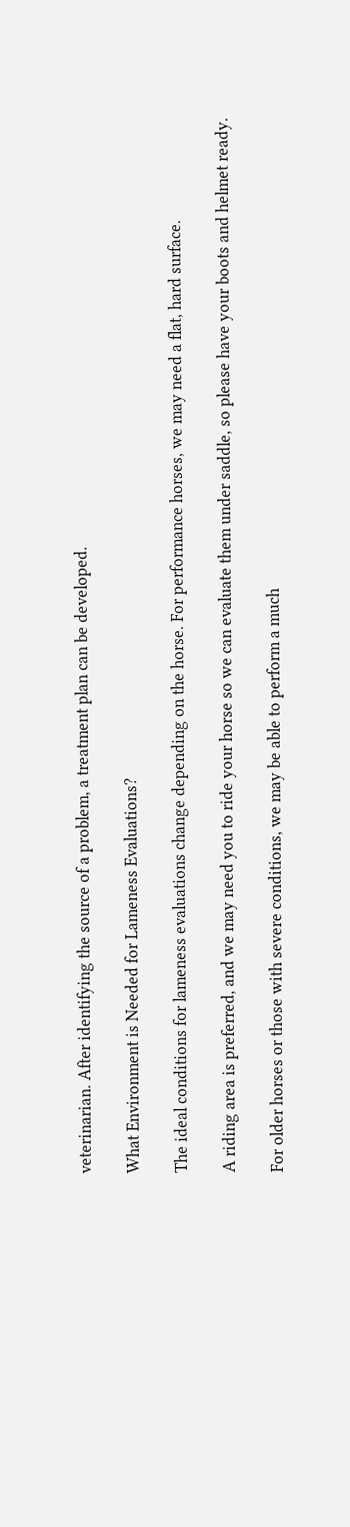veterinarian. After identifying the source of a problem, a treatment plan can be developed.

What Environment is Needed for Lameness Evaluations?

The ideal conditions for lameness evaluations change depending on the horse. For performance horses, we may need a flat, hard surface.

A riding area is preferred, and we may need you to ride your horse so we can evaluate them under saddle, so please have your boots and helmet ready.

For older horses or those with severe conditions, we may be able to perform a much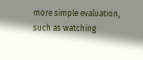more simple evaluation, such as watching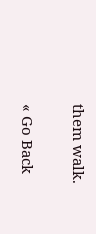them walk.

« Go Back